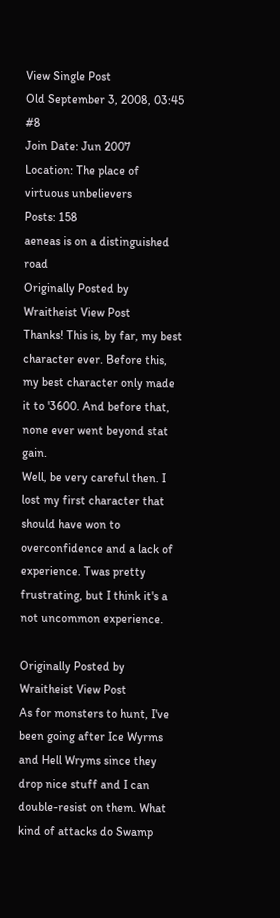View Single Post
Old September 3, 2008, 03:45   #8
Join Date: Jun 2007
Location: The place of virtuous unbelievers
Posts: 158
aeneas is on a distinguished road
Originally Posted by Wraitheist View Post
Thanks! This is, by far, my best character ever. Before this, my best character only made it to '3600. And before that, none ever went beyond stat gain.
Well, be very careful then. I lost my first character that should have won to overconfidence and a lack of experience. Twas pretty frustrating, but I think it's a not uncommon experience.

Originally Posted by Wraitheist View Post
As for monsters to hunt, I've been going after Ice Wyrms and Hell Wryms since they drop nice stuff and I can double-resist on them. What kind of attacks do Swamp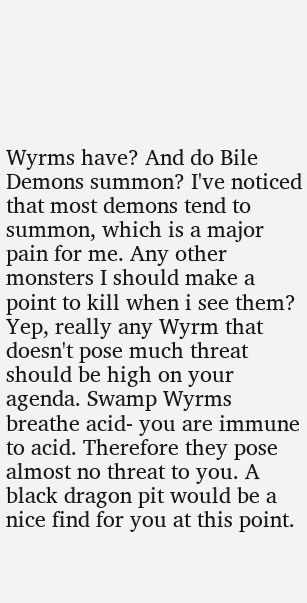Wyrms have? And do Bile Demons summon? I've noticed that most demons tend to summon, which is a major pain for me. Any other monsters I should make a point to kill when i see them?
Yep, really any Wyrm that doesn't pose much threat should be high on your agenda. Swamp Wyrms breathe acid- you are immune to acid. Therefore they pose almost no threat to you. A black dragon pit would be a nice find for you at this point.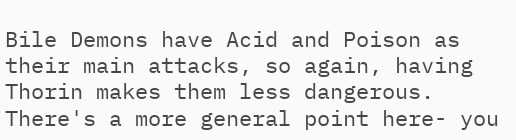Bile Demons have Acid and Poison as their main attacks, so again, having Thorin makes them less dangerous. There's a more general point here- you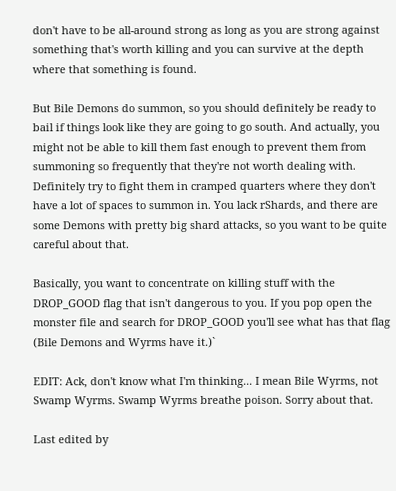don't have to be all-around strong as long as you are strong against something that's worth killing and you can survive at the depth where that something is found.

But Bile Demons do summon, so you should definitely be ready to bail if things look like they are going to go south. And actually, you might not be able to kill them fast enough to prevent them from summoning so frequently that they're not worth dealing with. Definitely try to fight them in cramped quarters where they don't have a lot of spaces to summon in. You lack rShards, and there are some Demons with pretty big shard attacks, so you want to be quite careful about that.

Basically, you want to concentrate on killing stuff with the DROP_GOOD flag that isn't dangerous to you. If you pop open the monster file and search for DROP_GOOD you'll see what has that flag (Bile Demons and Wyrms have it.)`

EDIT: Ack, don't know what I'm thinking... I mean Bile Wyrms, not Swamp Wyrms. Swamp Wyrms breathe poison. Sorry about that.

Last edited by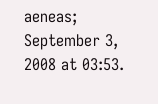aeneas; September 3, 2008 at 03:53.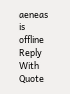aeneas is offline   Reply With Quote